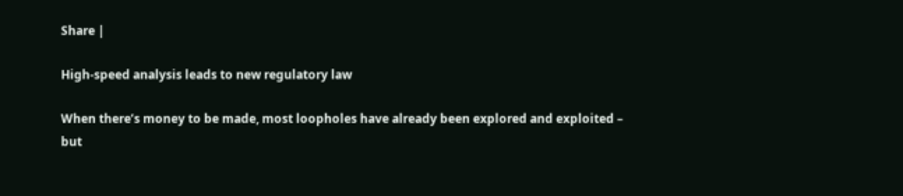Share |

High-speed analysis leads to new regulatory law

When there’s money to be made, most loopholes have already been explored and exploited – but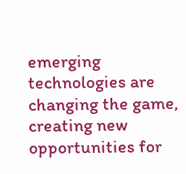emerging technologies are changing the game, creating new opportunities for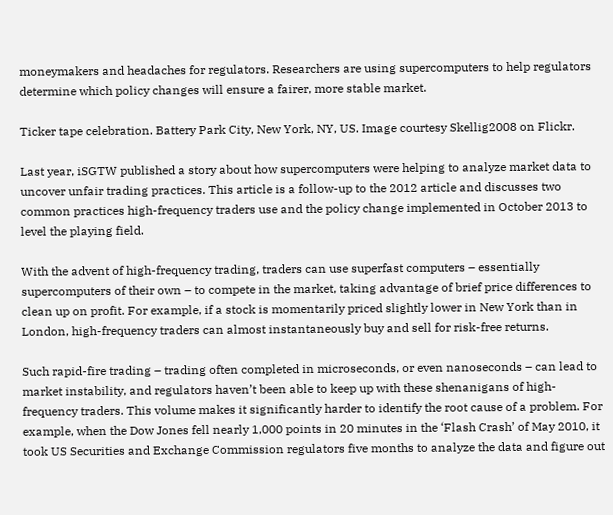moneymakers and headaches for regulators. Researchers are using supercomputers to help regulators determine which policy changes will ensure a fairer, more stable market.

Ticker tape celebration. Battery Park City, New York, NY, US. Image courtesy Skellig2008 on Flickr.

Last year, iSGTW published a story about how supercomputers were helping to analyze market data to uncover unfair trading practices. This article is a follow-up to the 2012 article and discusses two common practices high-frequency traders use and the policy change implemented in October 2013 to level the playing field.

With the advent of high-frequency trading, traders can use superfast computers – essentially supercomputers of their own – to compete in the market, taking advantage of brief price differences to clean up on profit. For example, if a stock is momentarily priced slightly lower in New York than in London, high-frequency traders can almost instantaneously buy and sell for risk-free returns.

Such rapid-fire trading – trading often completed in microseconds, or even nanoseconds – can lead to market instability, and regulators haven’t been able to keep up with these shenanigans of high-frequency traders. This volume makes it significantly harder to identify the root cause of a problem. For example, when the Dow Jones fell nearly 1,000 points in 20 minutes in the ‘Flash Crash’ of May 2010, it took US Securities and Exchange Commission regulators five months to analyze the data and figure out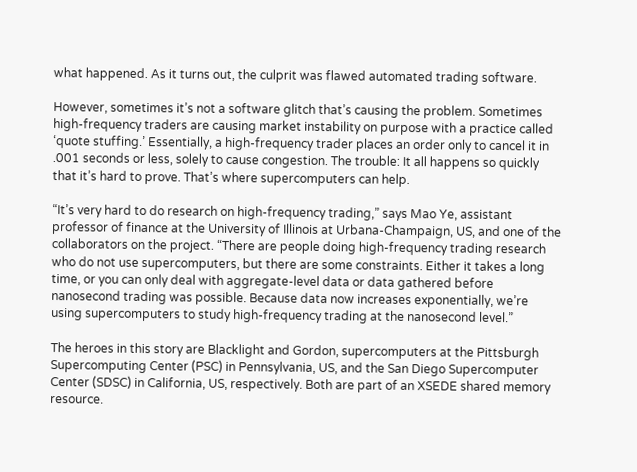what happened. As it turns out, the culprit was flawed automated trading software.

However, sometimes it’s not a software glitch that’s causing the problem. Sometimes high-frequency traders are causing market instability on purpose with a practice called ‘quote stuffing.’ Essentially, a high-frequency trader places an order only to cancel it in .001 seconds or less, solely to cause congestion. The trouble: It all happens so quickly that it’s hard to prove. That’s where supercomputers can help.

“It’s very hard to do research on high-frequency trading,” says Mao Ye, assistant professor of finance at the University of Illinois at Urbana-Champaign, US, and one of the collaborators on the project. “There are people doing high-frequency trading research who do not use supercomputers, but there are some constraints. Either it takes a long time, or you can only deal with aggregate-level data or data gathered before nanosecond trading was possible. Because data now increases exponentially, we’re using supercomputers to study high-frequency trading at the nanosecond level.”

The heroes in this story are Blacklight and Gordon, supercomputers at the Pittsburgh Supercomputing Center (PSC) in Pennsylvania, US, and the San Diego Supercomputer Center (SDSC) in California, US, respectively. Both are part of an XSEDE shared memory resource.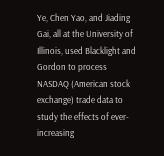Ye, Chen Yao, and Jiading Gai, all at the University of Illinois, used Blacklight and Gordon to process NASDAQ (American stock exchange) trade data to study the effects of ever-increasing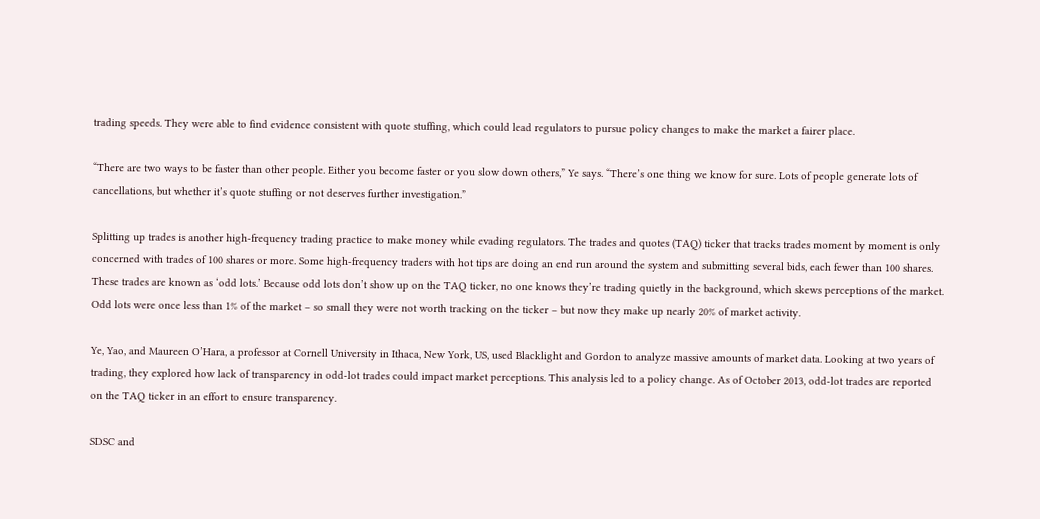trading speeds. They were able to find evidence consistent with quote stuffing, which could lead regulators to pursue policy changes to make the market a fairer place.

“There are two ways to be faster than other people. Either you become faster or you slow down others,” Ye says. “There’s one thing we know for sure. Lots of people generate lots of cancellations, but whether it’s quote stuffing or not deserves further investigation.”

Splitting up trades is another high-frequency trading practice to make money while evading regulators. The trades and quotes (TAQ) ticker that tracks trades moment by moment is only concerned with trades of 100 shares or more. Some high-frequency traders with hot tips are doing an end run around the system and submitting several bids, each fewer than 100 shares. These trades are known as ‘odd lots.’ Because odd lots don’t show up on the TAQ ticker, no one knows they’re trading quietly in the background, which skews perceptions of the market. Odd lots were once less than 1% of the market – so small they were not worth tracking on the ticker – but now they make up nearly 20% of market activity.

Ye, Yao, and Maureen O’Hara, a professor at Cornell University in Ithaca, New York, US, used Blacklight and Gordon to analyze massive amounts of market data. Looking at two years of trading, they explored how lack of transparency in odd-lot trades could impact market perceptions. This analysis led to a policy change. As of October 2013, odd-lot trades are reported on the TAQ ticker in an effort to ensure transparency.

SDSC and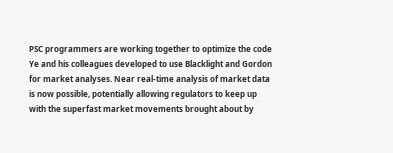PSC programmers are working together to optimize the code Ye and his colleagues developed to use Blacklight and Gordon for market analyses. Near real-time analysis of market data is now possible, potentially allowing regulators to keep up with the superfast market movements brought about by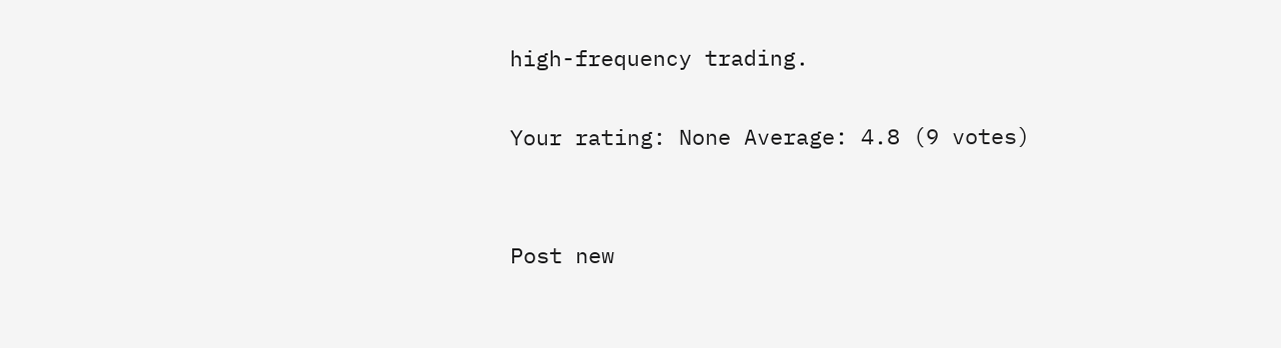high-frequency trading.

Your rating: None Average: 4.8 (9 votes)


Post new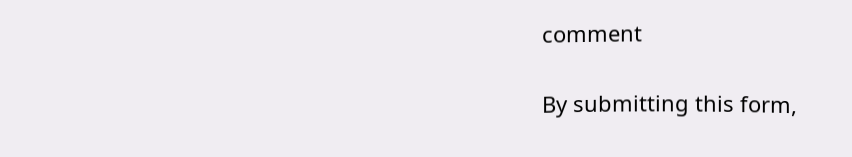comment

By submitting this form,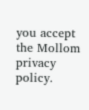you accept the Mollom privacy policy.